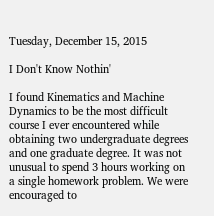Tuesday, December 15, 2015

I Don't Know Nothin'

I found Kinematics and Machine Dynamics to be the most difficult course I ever encountered while obtaining two undergraduate degrees and one graduate degree. It was not unusual to spend 3 hours working on a single homework problem. We were encouraged to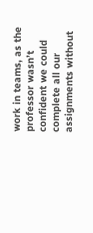work in teams, as the professor wasn’t confident we could complete all our assignments without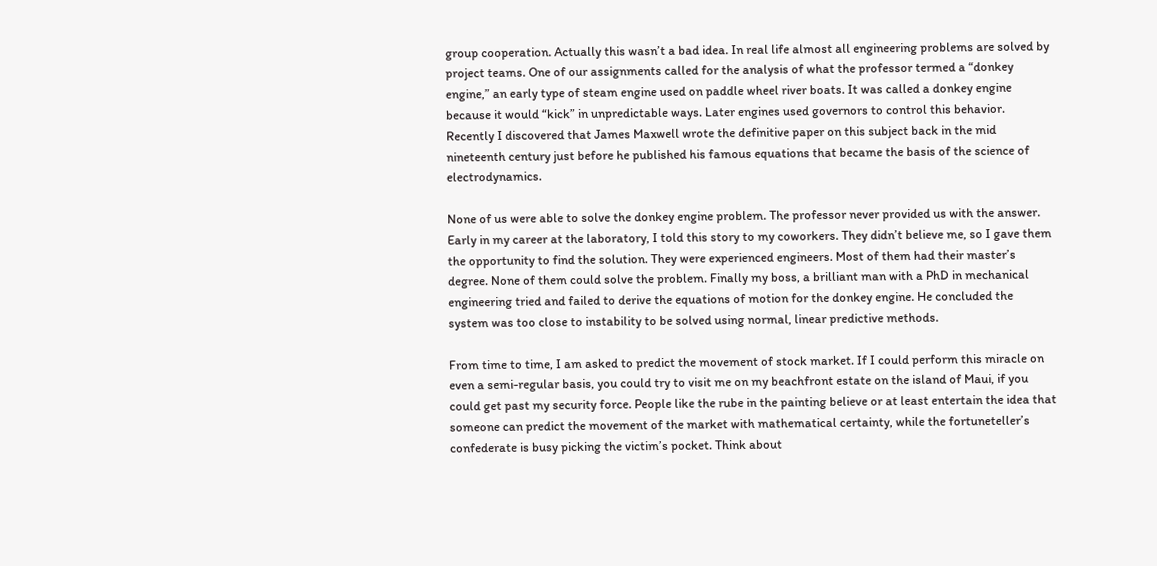group cooperation. Actually this wasn’t a bad idea. In real life almost all engineering problems are solved by project teams. One of our assignments called for the analysis of what the professor termed a “donkey engine,” an early type of steam engine used on paddle wheel river boats. It was called a donkey engine because it would “kick” in unpredictable ways. Later engines used governors to control this behavior. Recently I discovered that James Maxwell wrote the definitive paper on this subject back in the mid nineteenth century just before he published his famous equations that became the basis of the science of electrodynamics.

None of us were able to solve the donkey engine problem. The professor never provided us with the answer. Early in my career at the laboratory, I told this story to my coworkers. They didn’t believe me, so I gave them the opportunity to find the solution. They were experienced engineers. Most of them had their master’s degree. None of them could solve the problem. Finally my boss, a brilliant man with a PhD in mechanical engineering tried and failed to derive the equations of motion for the donkey engine. He concluded the system was too close to instability to be solved using normal, linear predictive methods.

From time to time, I am asked to predict the movement of stock market. If I could perform this miracle on even a semi-regular basis, you could try to visit me on my beachfront estate on the island of Maui, if you could get past my security force. People like the rube in the painting believe or at least entertain the idea that someone can predict the movement of the market with mathematical certainty, while the fortuneteller’s confederate is busy picking the victim’s pocket. Think about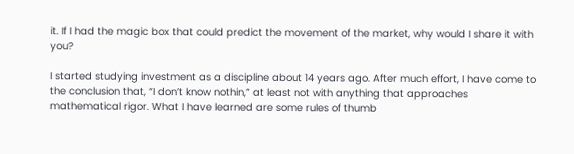it. If I had the magic box that could predict the movement of the market, why would I share it with you?

I started studying investment as a discipline about 14 years ago. After much effort, I have come to the conclusion that, “I don’t know nothin,” at least not with anything that approaches mathematical rigor. What I have learned are some rules of thumb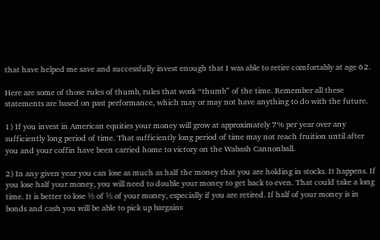that have helped me save and successfully invest enough that I was able to retire comfortably at age 62.

Here are some of those rules of thumb, rules that work “thumb” of the time. Remember all these statements are based on past performance, which may or may not have anything to do with the future.

1) If you invest in American equities your money will grow at approximately 7% per year over any sufficiently long period of time. That sufficiently long period of time may not reach fruition until after you and your coffin have been carried home to victory on the Wabash Cannonball.

2) In any given year you can lose as much as half the money that you are holding in stocks. It happens. If you lose half your money, you will need to double your money to get back to even. That could take a long time. It is better to lose ½ of ½ of your money, especially if you are retired. If half of your money is in bonds and cash you will be able to pick up bargains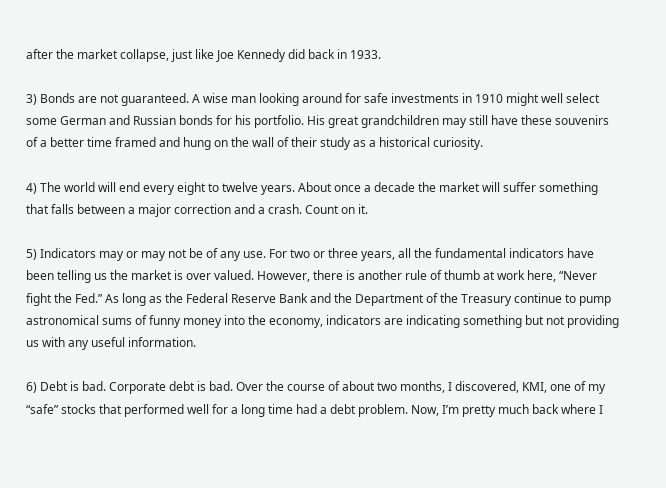after the market collapse, just like Joe Kennedy did back in 1933.

3) Bonds are not guaranteed. A wise man looking around for safe investments in 1910 might well select some German and Russian bonds for his portfolio. His great grandchildren may still have these souvenirs of a better time framed and hung on the wall of their study as a historical curiosity.

4) The world will end every eight to twelve years. About once a decade the market will suffer something that falls between a major correction and a crash. Count on it.

5) Indicators may or may not be of any use. For two or three years, all the fundamental indicators have been telling us the market is over valued. However, there is another rule of thumb at work here, “Never fight the Fed.” As long as the Federal Reserve Bank and the Department of the Treasury continue to pump astronomical sums of funny money into the economy, indicators are indicating something but not providing us with any useful information.

6) Debt is bad. Corporate debt is bad. Over the course of about two months, I discovered, KMI, one of my “safe” stocks that performed well for a long time had a debt problem. Now, I’m pretty much back where I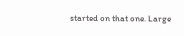started on that one. Large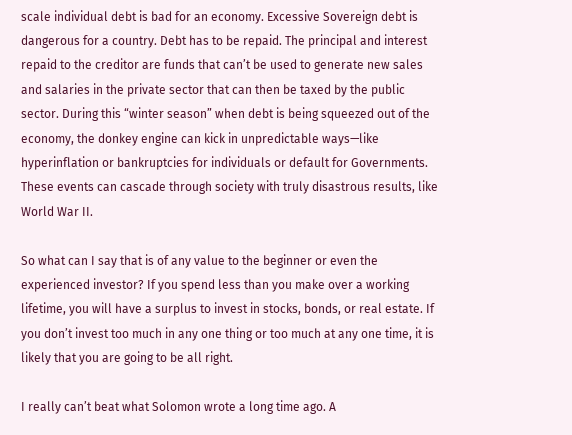scale individual debt is bad for an economy. Excessive Sovereign debt is dangerous for a country. Debt has to be repaid. The principal and interest repaid to the creditor are funds that can’t be used to generate new sales and salaries in the private sector that can then be taxed by the public sector. During this “winter season” when debt is being squeezed out of the economy, the donkey engine can kick in unpredictable ways—like hyperinflation or bankruptcies for individuals or default for Governments. These events can cascade through society with truly disastrous results, like World War II.

So what can I say that is of any value to the beginner or even the experienced investor? If you spend less than you make over a working lifetime, you will have a surplus to invest in stocks, bonds, or real estate. If you don’t invest too much in any one thing or too much at any one time, it is likely that you are going to be all right.

I really can’t beat what Solomon wrote a long time ago. A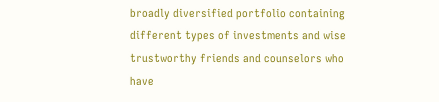broadly diversified portfolio containing different types of investments and wise trustworthy friends and counselors who have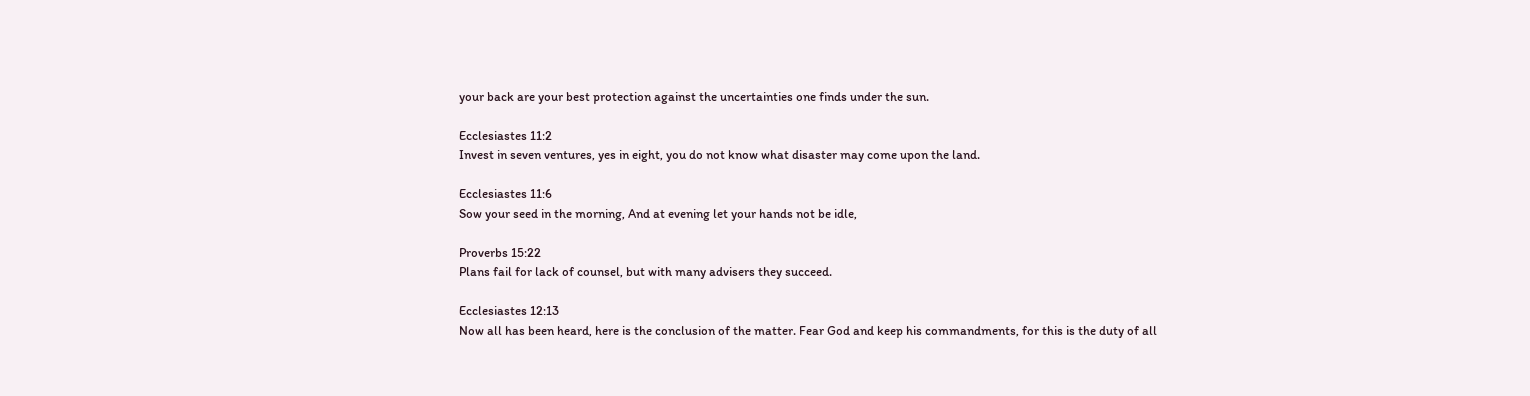your back are your best protection against the uncertainties one finds under the sun.

Ecclesiastes 11:2
Invest in seven ventures, yes in eight, you do not know what disaster may come upon the land.

Ecclesiastes 11:6
Sow your seed in the morning, And at evening let your hands not be idle,

Proverbs 15:22
Plans fail for lack of counsel, but with many advisers they succeed.

Ecclesiastes 12:13
Now all has been heard, here is the conclusion of the matter. Fear God and keep his commandments, for this is the duty of all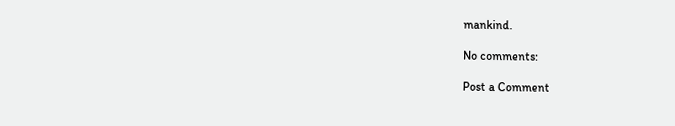mankind.

No comments:

Post a Comment